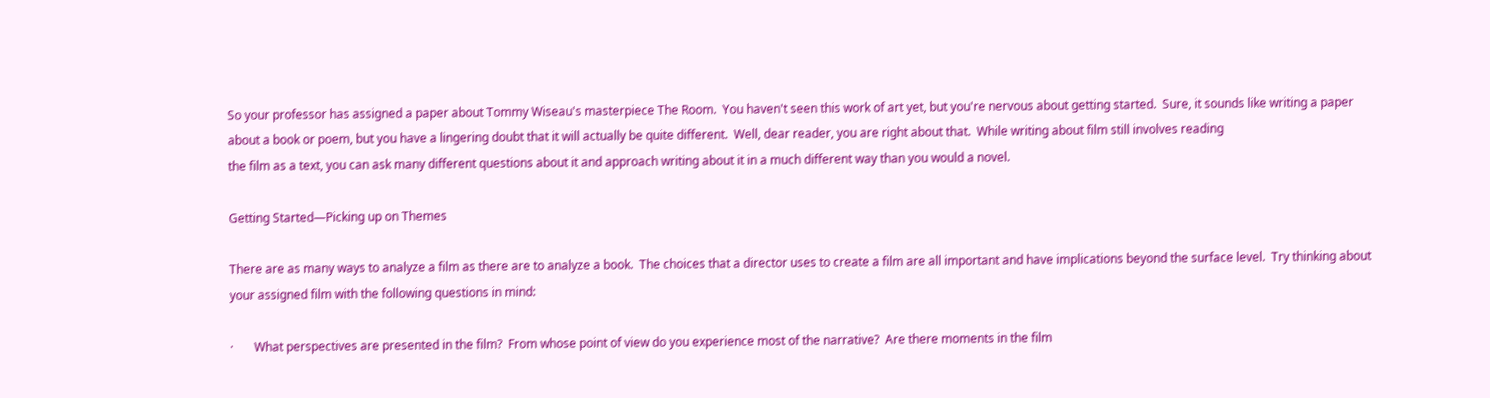So your professor has assigned a paper about Tommy Wiseau's masterpiece The Room.  You haven't seen this work of art yet, but you're nervous about getting started.  Sure, it sounds like writing a paper about a book or poem, but you have a lingering doubt that it will actually be quite different.  Well, dear reader, you are right about that.  While writing about film still involves reading
the film as a text, you can ask many different questions about it and approach writing about it in a much different way than you would a novel.

Getting Started—Picking up on Themes

There are as many ways to analyze a film as there are to analyze a book.  The choices that a director uses to create a film are all important and have implications beyond the surface level.  Try thinking about your assigned film with the following questions in mind:

·       What perspectives are presented in the film?  From whose point of view do you experience most of the narrative?  Are there moments in the film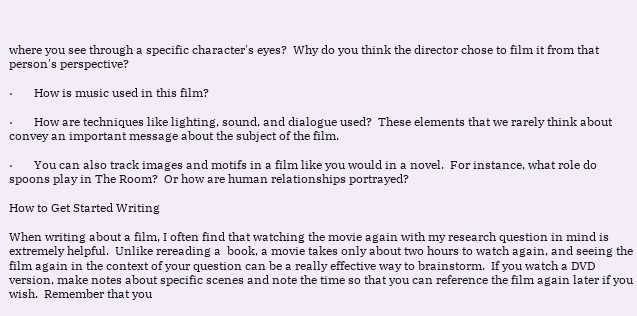where you see through a specific character's eyes?  Why do you think the director chose to film it from that person's perspective?

·       How is music used in this film?

·       How are techniques like lighting, sound, and dialogue used?  These elements that we rarely think about convey an important message about the subject of the film.

·       You can also track images and motifs in a film like you would in a novel.  For instance, what role do spoons play in The Room?  Or how are human relationships portrayed?

How to Get Started Writing

When writing about a film, I often find that watching the movie again with my research question in mind is extremely helpful.  Unlike rereading a  book, a movie takes only about two hours to watch again, and seeing the film again in the context of your question can be a really effective way to brainstorm.  If you watch a DVD version, make notes about specific scenes and note the time so that you can reference the film again later if you wish.  Remember that you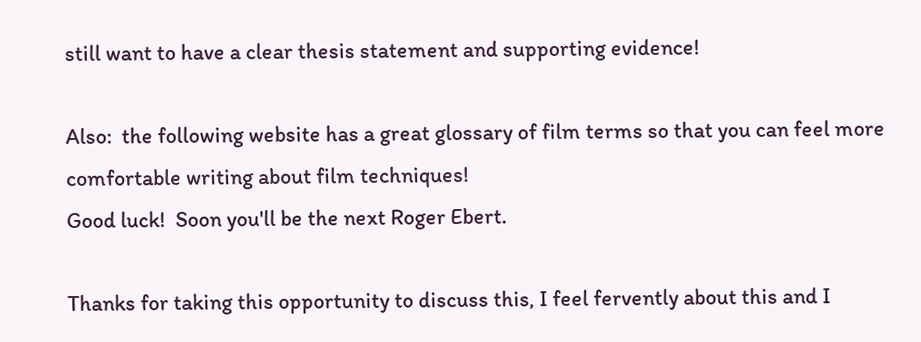still want to have a clear thesis statement and supporting evidence!

Also:  the following website has a great glossary of film terms so that you can feel more comfortable writing about film techniques!
Good luck!  Soon you'll be the next Roger Ebert.

Thanks for taking this opportunity to discuss this, I feel fervently about this and I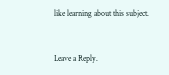like learning about this subject.


Leave a Reply.